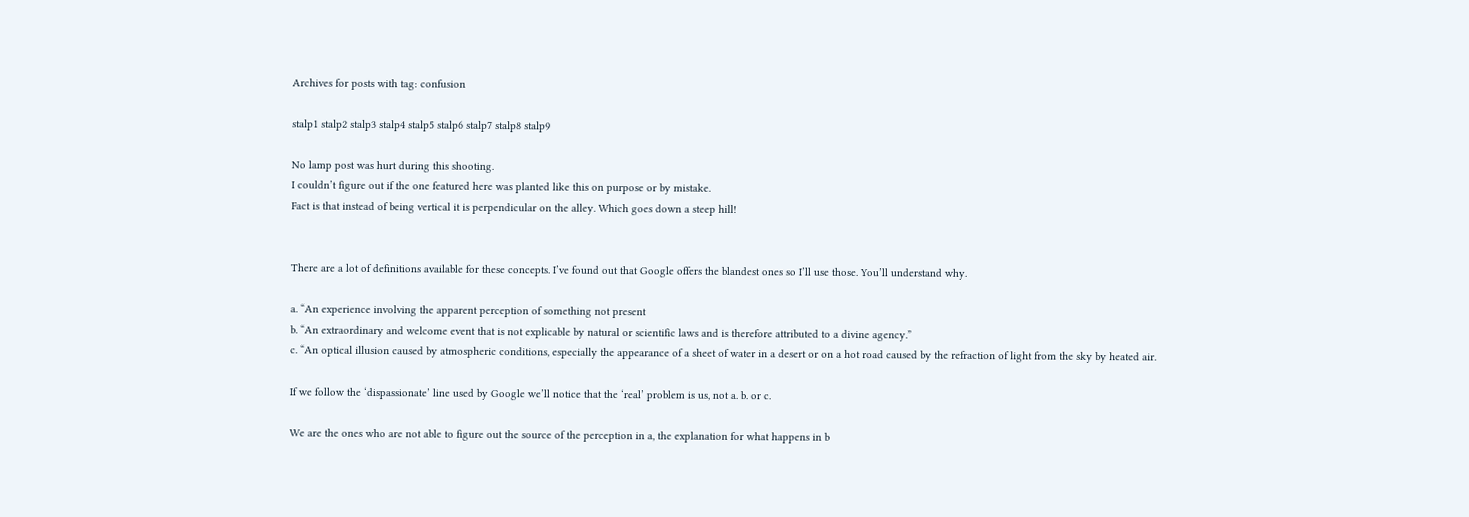Archives for posts with tag: confusion

stalp1 stalp2 stalp3 stalp4 stalp5 stalp6 stalp7 stalp8 stalp9

No lamp post was hurt during this shooting.
I couldn’t figure out if the one featured here was planted like this on purpose or by mistake.
Fact is that instead of being vertical it is perpendicular on the alley. Which goes down a steep hill!


There are a lot of definitions available for these concepts. I’ve found out that Google offers the blandest ones so I’ll use those. You’ll understand why.

a. “An experience involving the apparent perception of something not present
b. “An extraordinary and welcome event that is not explicable by natural or scientific laws and is therefore attributed to a divine agency.”
c. “An optical illusion caused by atmospheric conditions, especially the appearance of a sheet of water in a desert or on a hot road caused by the refraction of light from the sky by heated air.

If we follow the ‘dispassionate’ line used by Google we’ll notice that the ‘real’ problem is us, not a. b. or c.

We are the ones who are not able to figure out the source of the perception in a, the explanation for what happens in b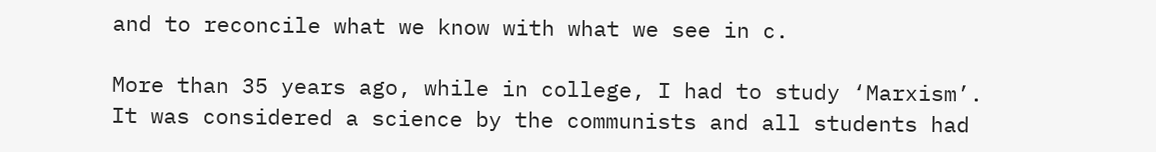and to reconcile what we know with what we see in c.

More than 35 years ago, while in college, I had to study ‘Marxism’. It was considered a science by the communists and all students had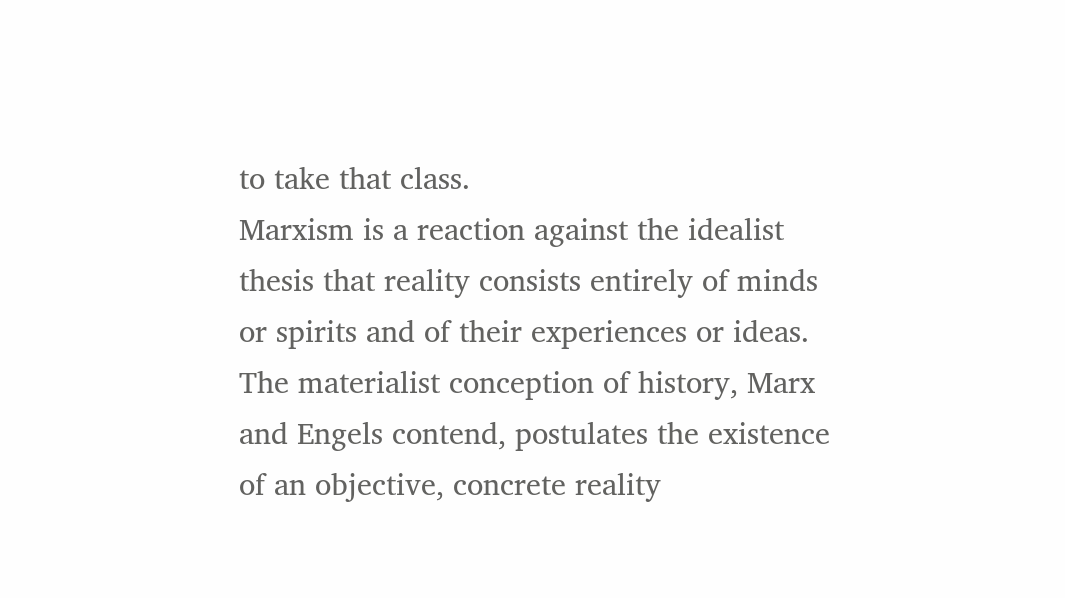to take that class.
Marxism is a reaction against the idealist thesis that reality consists entirely of minds or spirits and of their experiences or ideas. The materialist conception of history, Marx and Engels contend, postulates the existence of an objective, concrete reality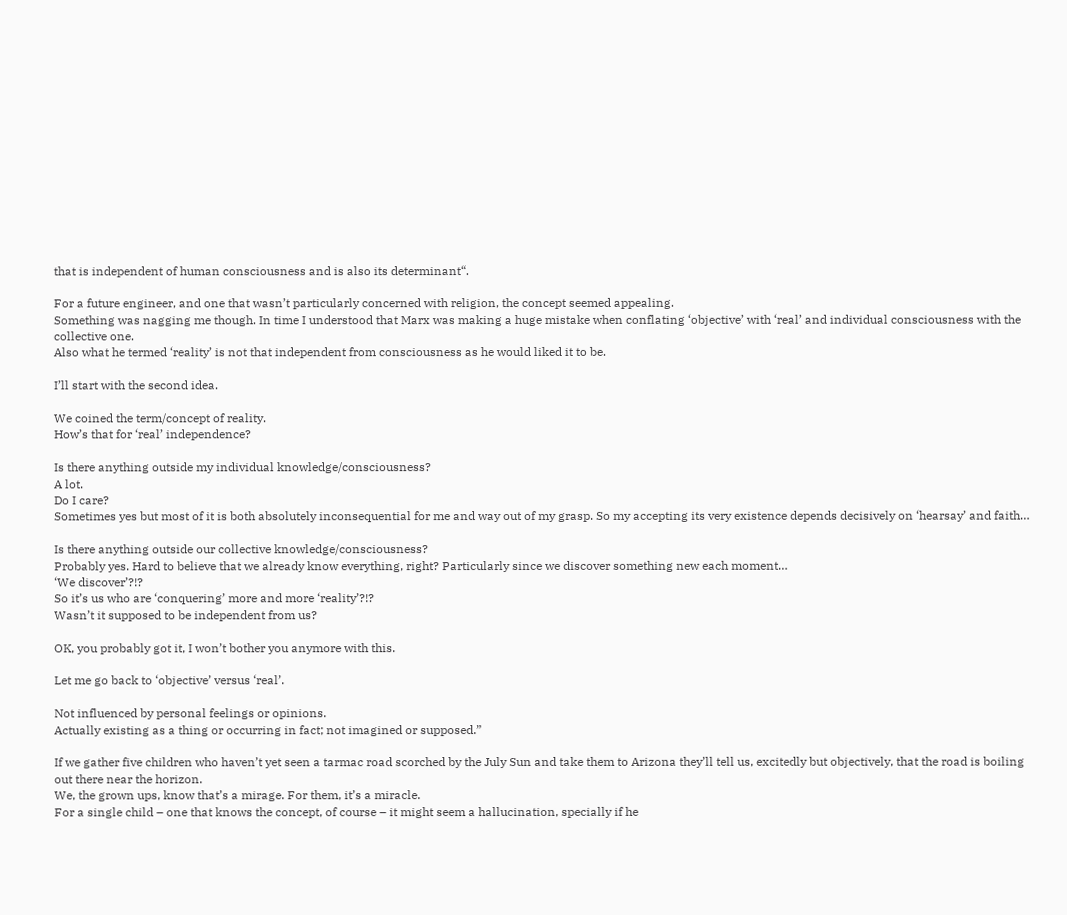that is independent of human consciousness and is also its determinant“.

For a future engineer, and one that wasn’t particularly concerned with religion, the concept seemed appealing.
Something was nagging me though. In time I understood that Marx was making a huge mistake when conflating ‘objective’ with ‘real’ and individual consciousness with the collective one.
Also what he termed ‘reality’ is not that independent from consciousness as he would liked it to be.

I’ll start with the second idea.

We coined the term/concept of reality.
How’s that for ‘real’ independence?

Is there anything outside my individual knowledge/consciousness?
A lot.
Do I care?
Sometimes yes but most of it is both absolutely inconsequential for me and way out of my grasp. So my accepting its very existence depends decisively on ‘hearsay’ and faith…

Is there anything outside our collective knowledge/consciousness?
Probably yes. Hard to believe that we already know everything, right? Particularly since we discover something new each moment…
‘We discover’?!?
So it’s us who are ‘conquering’ more and more ‘reality’?!?
Wasn’t it supposed to be independent from us?

OK, you probably got it, I won’t bother you anymore with this.

Let me go back to ‘objective’ versus ‘real’.

Not influenced by personal feelings or opinions.
Actually existing as a thing or occurring in fact; not imagined or supposed.”

If we gather five children who haven’t yet seen a tarmac road scorched by the July Sun and take them to Arizona they’ll tell us, excitedly but objectively, that the road is boiling out there near the horizon.
We, the grown ups, know that’s a mirage. For them, it’s a miracle.
For a single child – one that knows the concept, of course – it might seem a hallucination, specially if he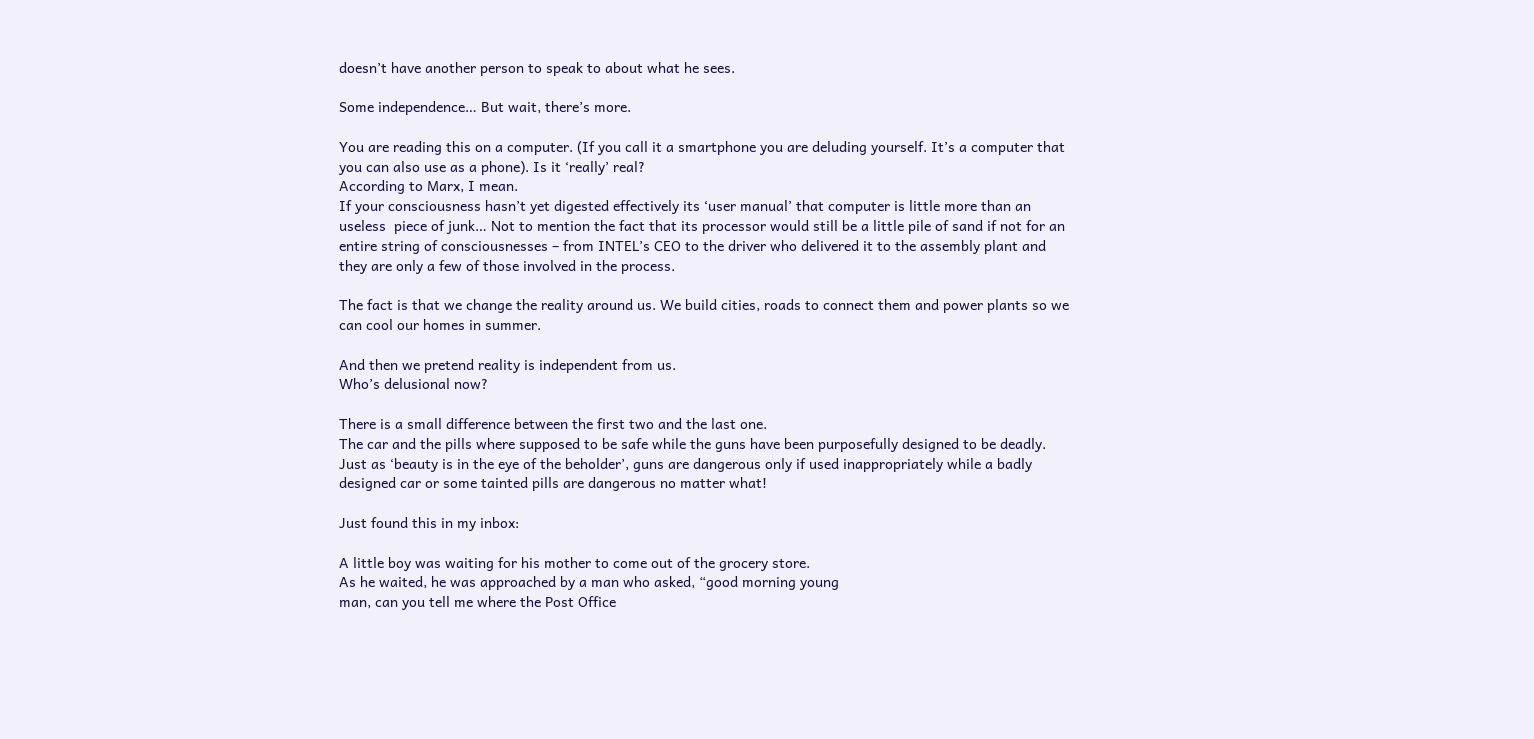doesn’t have another person to speak to about what he sees.

Some independence… But wait, there’s more.

You are reading this on a computer. (If you call it a smartphone you are deluding yourself. It’s a computer that you can also use as a phone). Is it ‘really’ real?
According to Marx, I mean.
If your consciousness hasn’t yet digested effectively its ‘user manual’ that computer is little more than an useless  piece of junk… Not to mention the fact that its processor would still be a little pile of sand if not for an entire string of consciousnesses – from INTEL’s CEO to the driver who delivered it to the assembly plant and they are only a few of those involved in the process.

The fact is that we change the reality around us. We build cities, roads to connect them and power plants so we can cool our homes in summer.

And then we pretend reality is independent from us.
Who’s delusional now?

There is a small difference between the first two and the last one.
The car and the pills where supposed to be safe while the guns have been purposefully designed to be deadly.
Just as ‘beauty is in the eye of the beholder’, guns are dangerous only if used inappropriately while a badly designed car or some tainted pills are dangerous no matter what!

Just found this in my inbox:

A little boy was waiting for his mother to come out of the grocery store.
As he waited, he was approached by a man who asked, “good morning young
man, can you tell me where the Post Office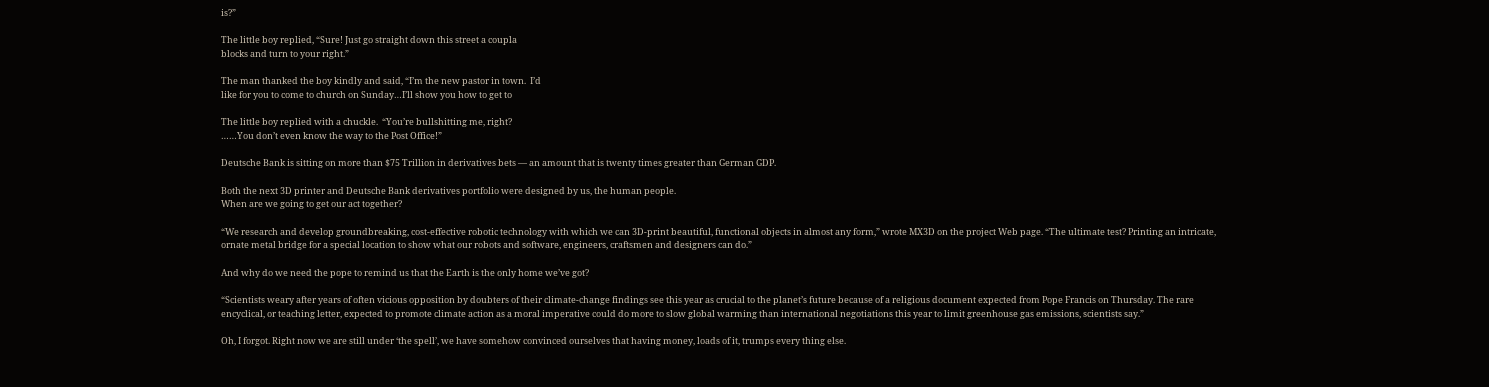is?”

The little boy replied, “Sure! Just go straight down this street a coupla
blocks and turn to your right.”

The man thanked the boy kindly and said, “I’m the new pastor in town.  I’d
like for you to come to church on Sunday…I’ll show you how to get to

The little boy replied with a chuckle.  “You’re bullshitting me, right?
……You don’t even know the way to the Post Office!”

Deutsche Bank is sitting on more than $75 Trillion in derivatives bets — an amount that is twenty times greater than German GDP.

Both the next 3D printer and Deutsche Bank derivatives portfolio were designed by us, the human people.
When are we going to get our act together?

“We research and develop groundbreaking, cost-effective robotic technology with which we can 3D-print beautiful, functional objects in almost any form,” wrote MX3D on the project Web page. “The ultimate test? Printing an intricate, ornate metal bridge for a special location to show what our robots and software, engineers, craftsmen and designers can do.”

And why do we need the pope to remind us that the Earth is the only home we’ve got?

“Scientists weary after years of often vicious opposition by doubters of their climate-change findings see this year as crucial to the planet’s future because of a religious document expected from Pope Francis on Thursday. The rare encyclical, or teaching letter, expected to promote climate action as a moral imperative could do more to slow global warming than international negotiations this year to limit greenhouse gas emissions, scientists say.”

Oh, I forgot. Right now we are still under ‘the spell’, we have somehow convinced ourselves that having money, loads of it, trumps every thing else.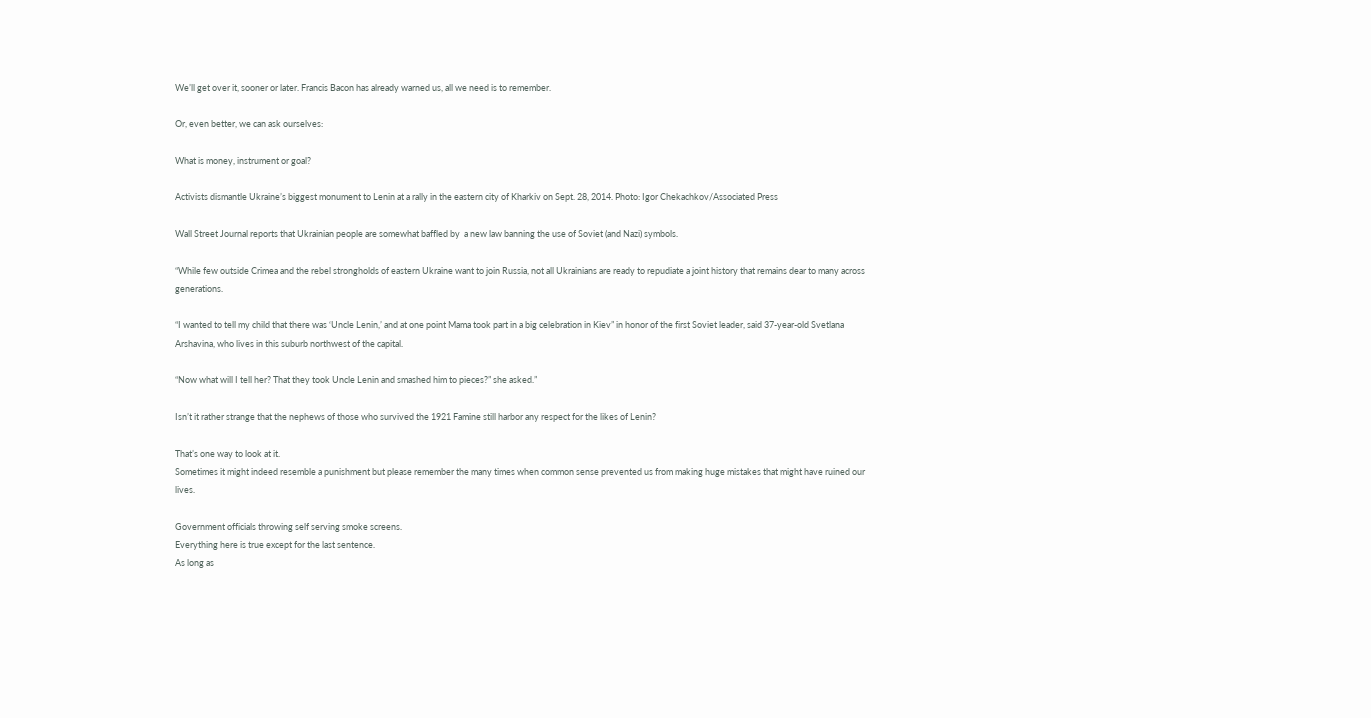We’ll get over it, sooner or later. Francis Bacon has already warned us, all we need is to remember.

Or, even better, we can ask ourselves:

What is money, instrument or goal?

Activists dismantle Ukraine’s biggest monument to Lenin at a rally in the eastern city of Kharkiv on Sept. 28, 2014. Photo: Igor Chekachkov/Associated Press

Wall Street Journal reports that Ukrainian people are somewhat baffled by  a new law banning the use of Soviet (and Nazi) symbols.

“While few outside Crimea and the rebel strongholds of eastern Ukraine want to join Russia, not all Ukrainians are ready to repudiate a joint history that remains dear to many across generations.

“I wanted to tell my child that there was ‘Uncle Lenin,’ and at one point Mama took part in a big celebration in Kiev” in honor of the first Soviet leader, said 37-year-old Svetlana Arshavina, who lives in this suburb northwest of the capital.

“Now what will I tell her? That they took Uncle Lenin and smashed him to pieces?” she asked.”

Isn’t it rather strange that the nephews of those who survived the 1921 Famine still harbor any respect for the likes of Lenin?

That’s one way to look at it.
Sometimes it might indeed resemble a punishment but please remember the many times when common sense prevented us from making huge mistakes that might have ruined our lives.

Government officials throwing self serving smoke screens.
Everything here is true except for the last sentence.
As long as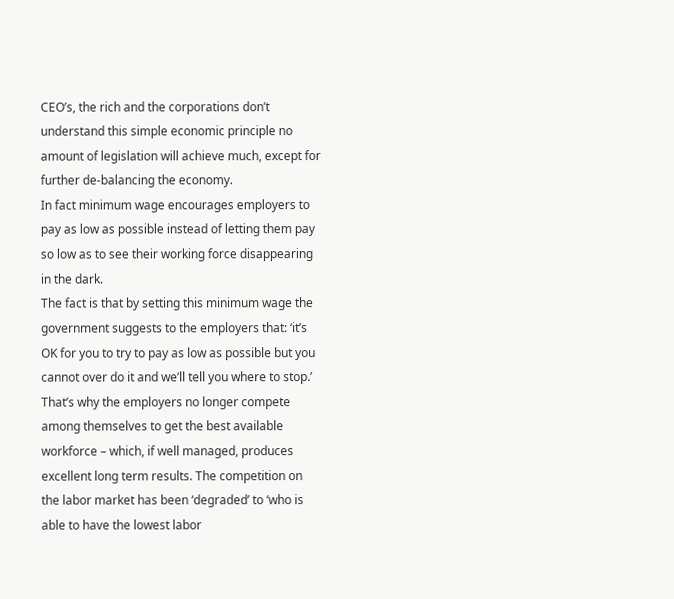CEO’s, the rich and the corporations don’t understand this simple economic principle no amount of legislation will achieve much, except for further de-balancing the economy.
In fact minimum wage encourages employers to pay as low as possible instead of letting them pay so low as to see their working force disappearing in the dark.
The fact is that by setting this minimum wage the government suggests to the employers that: ‘it’s OK for you to try to pay as low as possible but you cannot over do it and we’ll tell you where to stop.’ That’s why the employers no longer compete among themselves to get the best available workforce – which, if well managed, produces excellent long term results. The competition on the labor market has been ‘degraded’ to ‘who is able to have the lowest labor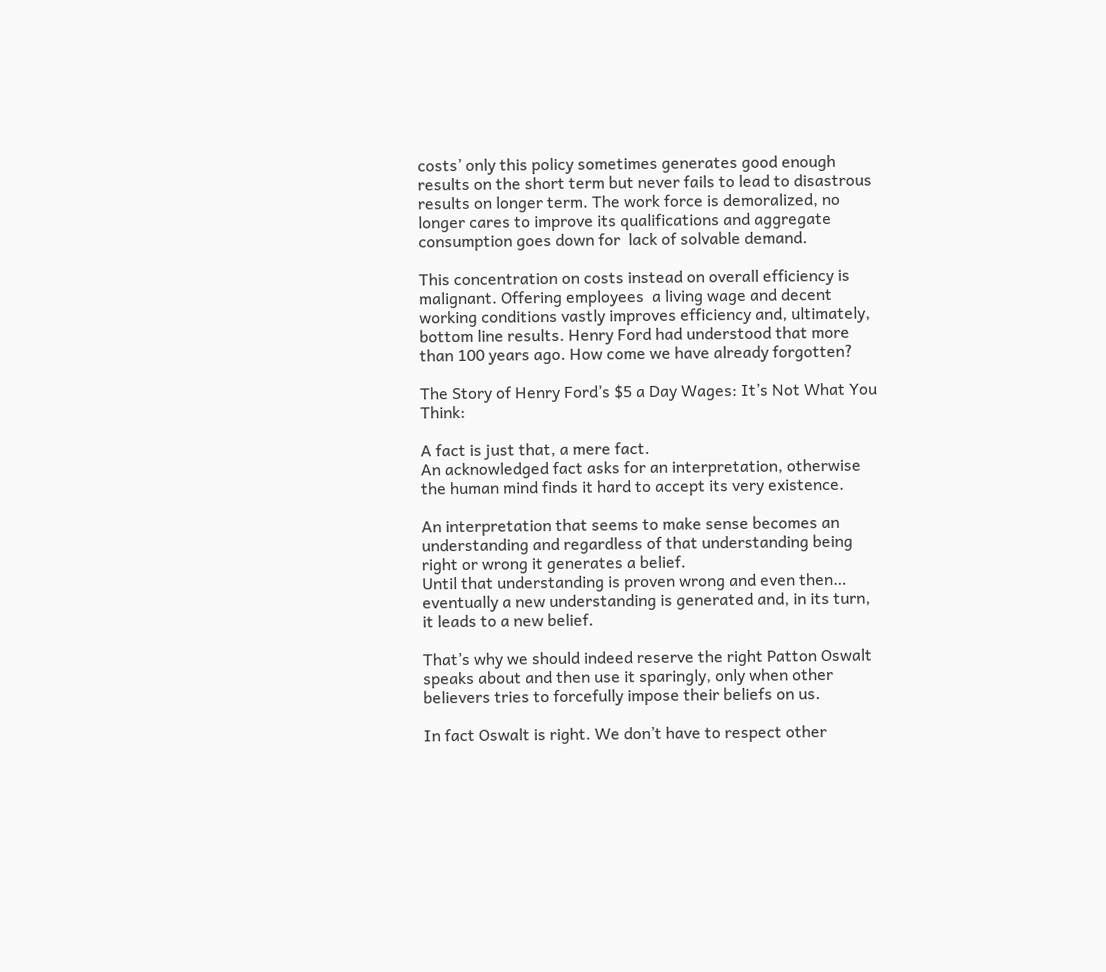costs’ only this policy sometimes generates good enough results on the short term but never fails to lead to disastrous results on longer term. The work force is demoralized, no longer cares to improve its qualifications and aggregate consumption goes down for  lack of solvable demand.

This concentration on costs instead on overall efficiency is malignant. Offering employees  a living wage and decent working conditions vastly improves efficiency and, ultimately, bottom line results. Henry Ford had understood that more than 100 years ago. How come we have already forgotten?

The Story of Henry Ford’s $5 a Day Wages: It’s Not What You Think:

A fact is just that, a mere fact.
An acknowledged fact asks for an interpretation, otherwise the human mind finds it hard to accept its very existence.

An interpretation that seems to make sense becomes an understanding and regardless of that understanding being right or wrong it generates a belief.
Until that understanding is proven wrong and even then… eventually a new understanding is generated and, in its turn, it leads to a new belief.

That’s why we should indeed reserve the right Patton Oswalt speaks about and then use it sparingly, only when other believers tries to forcefully impose their beliefs on us.

In fact Oswalt is right. We don’t have to respect other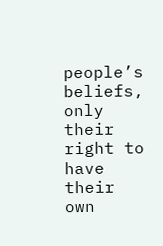people’s beliefs, only their right to have their own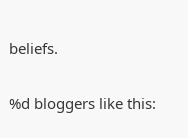beliefs.

%d bloggers like this: